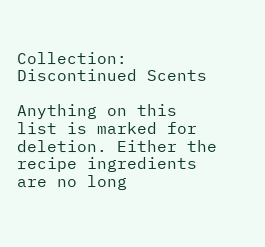Collection: Discontinued Scents

Anything on this list is marked for deletion. Either the recipe ingredients are no long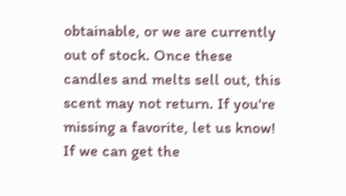obtainable, or we are currently out of stock. Once these candles and melts sell out, this scent may not return. If you're missing a favorite, let us know! If we can get the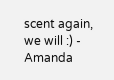scent again, we will :) - Amanda